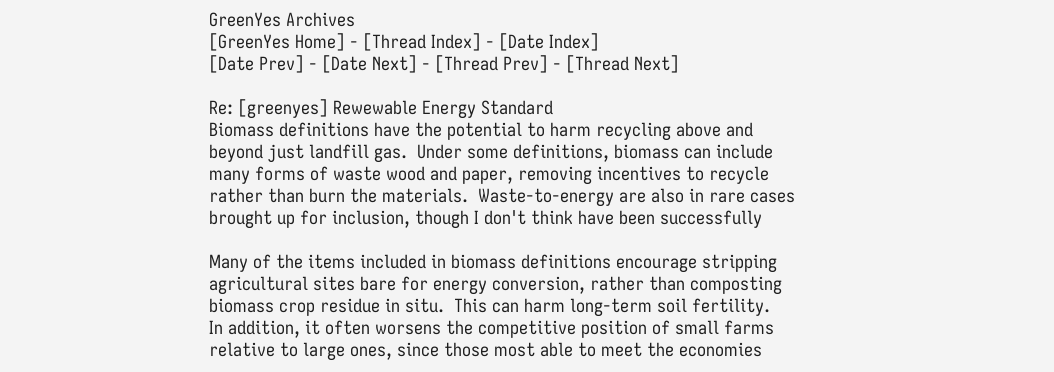GreenYes Archives
[GreenYes Home] - [Thread Index] - [Date Index]
[Date Prev] - [Date Next] - [Thread Prev] - [Thread Next]

Re: [greenyes] Rewewable Energy Standard
Biomass definitions have the potential to harm recycling above and
beyond just landfill gas.  Under some definitions, biomass can include
many forms of waste wood and paper, removing incentives to recycle
rather than burn the materials.  Waste-to-energy are also in rare cases
brought up for inclusion, though I don't think have been successfully

Many of the items included in biomass definitions encourage stripping
agricultural sites bare for energy conversion, rather than composting
biomass crop residue in situ.  This can harm long-term soil fertility.
In addition, it often worsens the competitive position of small farms
relative to large ones, since those most able to meet the economies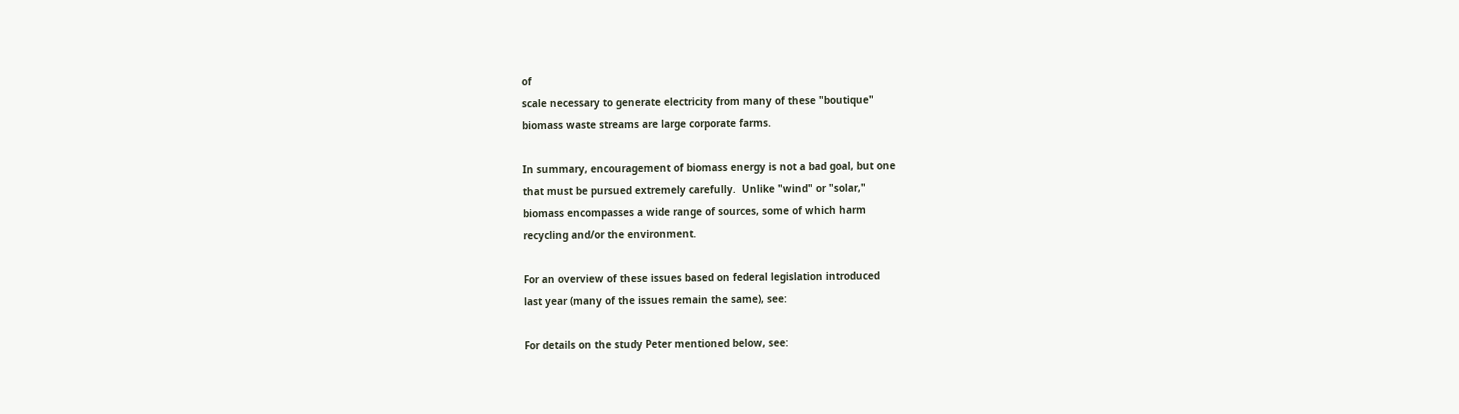of
scale necessary to generate electricity from many of these "boutique"
biomass waste streams are large corporate farms.

In summary, encouragement of biomass energy is not a bad goal, but one
that must be pursued extremely carefully.  Unlike "wind" or "solar,"
biomass encompasses a wide range of sources, some of which harm
recycling and/or the environment.

For an overview of these issues based on federal legislation introduced
last year (many of the issues remain the same), see:

For details on the study Peter mentioned below, see: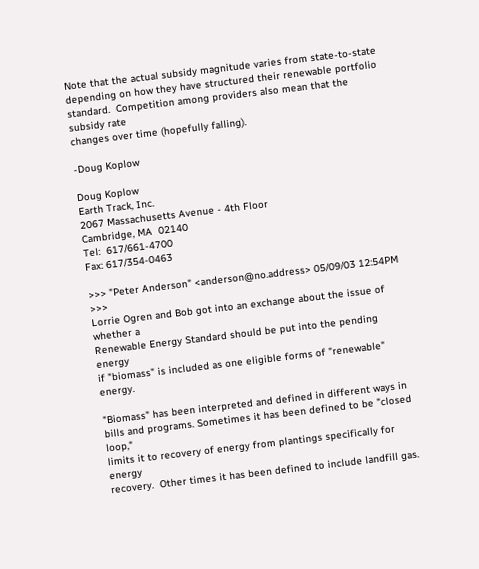Note that the actual subsidy magnitude varies from state-to-state
depending on how they have structured their renewable portfolio
standard.  Competition among providers also mean that the subsidy rate
changes over time (hopefully falling).

-Doug Koplow

Doug Koplow
Earth Track, Inc.
2067 Massachusetts Avenue - 4th Floor
Cambridge, MA  02140
Tel:  617/661-4700
Fax: 617/354-0463

>>> "Peter Anderson" <anderson@no.address> 05/09/03 12:54PM >>>
Lorrie Ogren and Bob got into an exchange about the issue of whether a
Renewable Energy Standard should be put into the pending energy
if "biomass" is included as one eligible forms of "renewable" energy.

"Biomass" has been interpreted and defined in different ways in
bills and programs. Sometimes it has been defined to be "closed loop,"
limits it to recovery of energy from plantings specifically for energy
recovery.  Other times it has been defined to include landfill gas.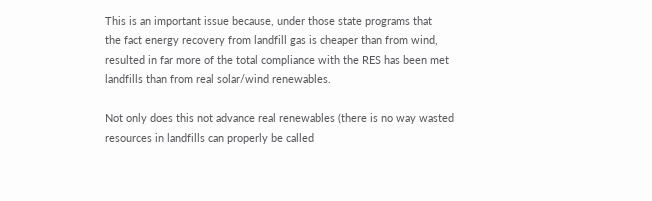This is an important issue because, under those state programs that
the fact energy recovery from landfill gas is cheaper than from wind,
resulted in far more of the total compliance with the RES has been met
landfills than from real solar/wind renewables.

Not only does this not advance real renewables (there is no way wasted
resources in landfills can properly be called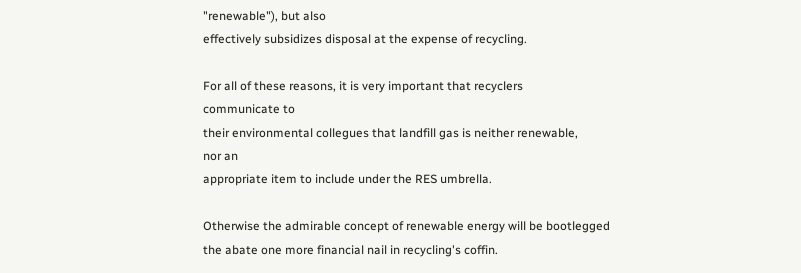"renewable"), but also
effectively subsidizes disposal at the expense of recycling.

For all of these reasons, it is very important that recyclers
communicate to
their environmental collegues that landfill gas is neither renewable,
nor an
appropriate item to include under the RES umbrella.

Otherwise the admirable concept of renewable energy will be bootlegged
the abate one more financial nail in recycling's coffin.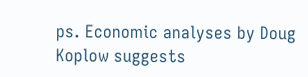ps. Economic analyses by Doug Koplow suggests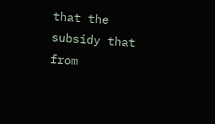that the subsidy that
from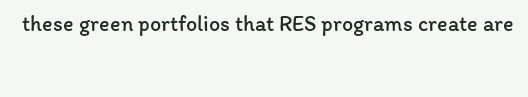these green portfolios that RES programs create are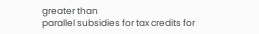greater than
parallel subsidies for tax credits for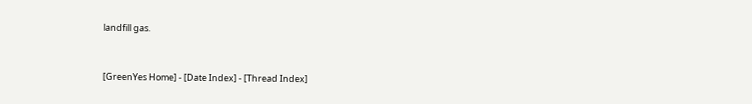landfill gas.


[GreenYes Home] - [Date Index] - [Thread Index]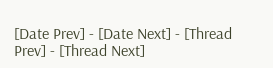[Date Prev] - [Date Next] - [Thread Prev] - [Thread Next]